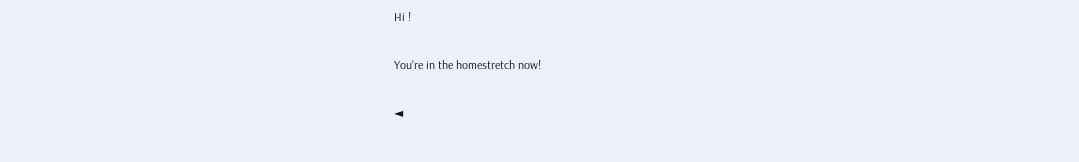Hi !

You're in the homestretch now!

◄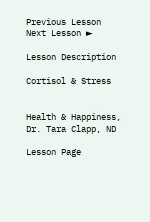Previous Lesson
Next Lesson ►

Lesson Description

Cortisol & Stress


Health & Happiness,
Dr. Tara Clapp, ND

Lesson Page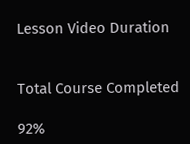Lesson Video Duration


Total Course Completed

92%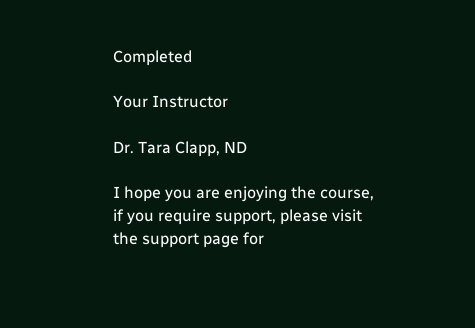Completed

Your Instructor

Dr. Tara Clapp, ND

I hope you are enjoying the course, if you require support, please visit the support page for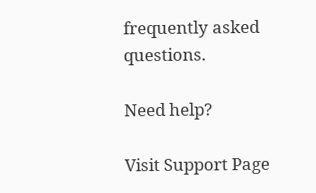frequently asked questions.

Need help?

Visit Support Page